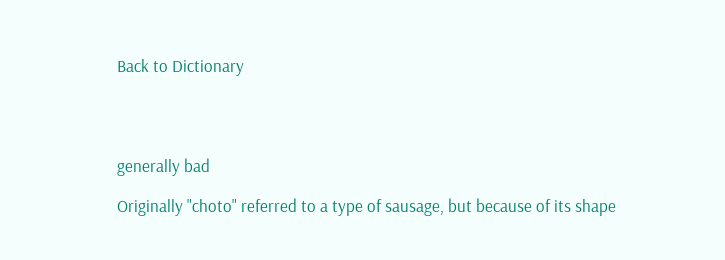Back to Dictionary




generally bad

Originally "choto" referred to a type of sausage, but because of its shape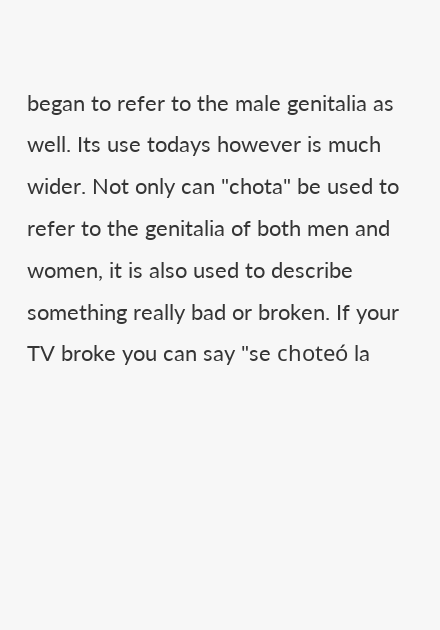began to refer to the male genitalia as well. Its use todays however is much wider. Not only can "chota" be used to refer to the genitalia of both men and women, it is also used to describe something really bad or broken. If your TV broke you can say "se choteó la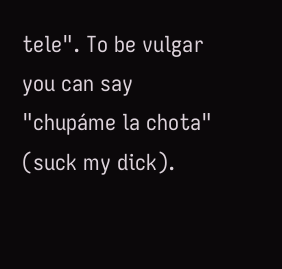tele". To be vulgar you can say "chupáme la chota" (suck my dick).